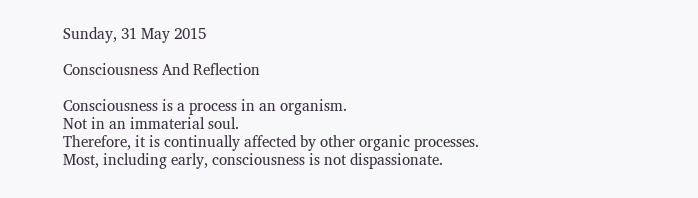Sunday, 31 May 2015

Consciousness And Reflection

Consciousness is a process in an organism.
Not in an immaterial soul.
Therefore, it is continually affected by other organic processes.
Most, including early, consciousness is not dispassionate.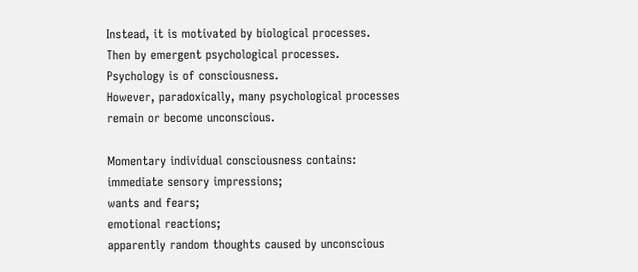Instead, it is motivated by biological processes.
Then by emergent psychological processes.
Psychology is of consciousness.
However, paradoxically, many psychological processes remain or become unconscious.

Momentary individual consciousness contains:
immediate sensory impressions;
wants and fears;
emotional reactions;
apparently random thoughts caused by unconscious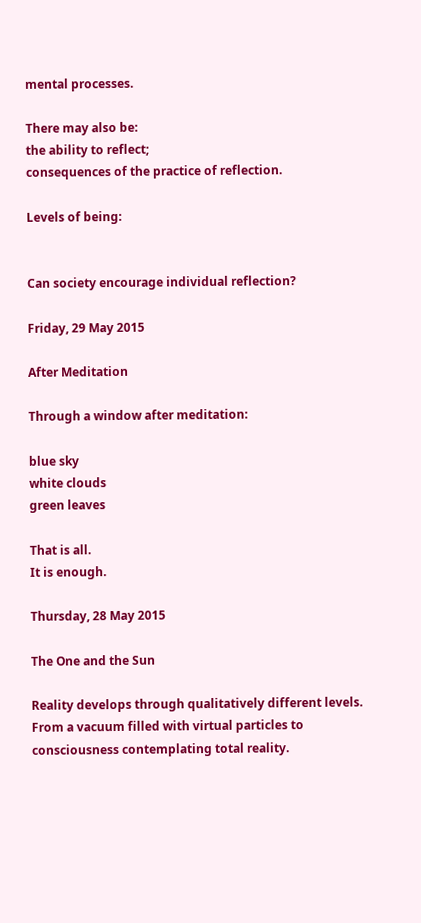mental processes.

There may also be:
the ability to reflect;
consequences of the practice of reflection.

Levels of being:


Can society encourage individual reflection?

Friday, 29 May 2015

After Meditation

Through a window after meditation:

blue sky
white clouds
green leaves

That is all.
It is enough.

Thursday, 28 May 2015

The One and the Sun

Reality develops through qualitatively different levels.
From a vacuum filled with virtual particles to consciousness contemplating total reality.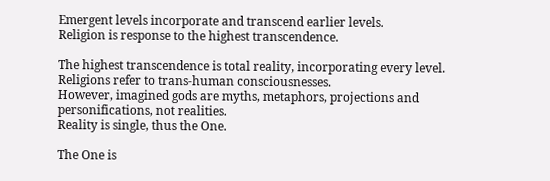Emergent levels incorporate and transcend earlier levels.
Religion is response to the highest transcendence.

The highest transcendence is total reality, incorporating every level.
Religions refer to trans-human consciousnesses.
However, imagined gods are myths, metaphors, projections and personifications, not realities.
Reality is single, thus the One.

The One is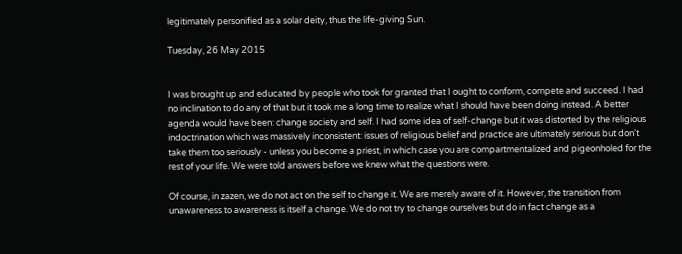legitimately personified as a solar deity, thus the life-giving Sun.

Tuesday, 26 May 2015


I was brought up and educated by people who took for granted that I ought to conform, compete and succeed. I had no inclination to do any of that but it took me a long time to realize what I should have been doing instead. A better agenda would have been: change society and self. I had some idea of self-change but it was distorted by the religious indoctrination which was massively inconsistent: issues of religious belief and practice are ultimately serious but don't take them too seriously - unless you become a priest, in which case you are compartmentalized and pigeonholed for the rest of your life. We were told answers before we knew what the questions were.

Of course, in zazen, we do not act on the self to change it. We are merely aware of it. However, the transition from unawareness to awareness is itself a change. We do not try to change ourselves but do in fact change as a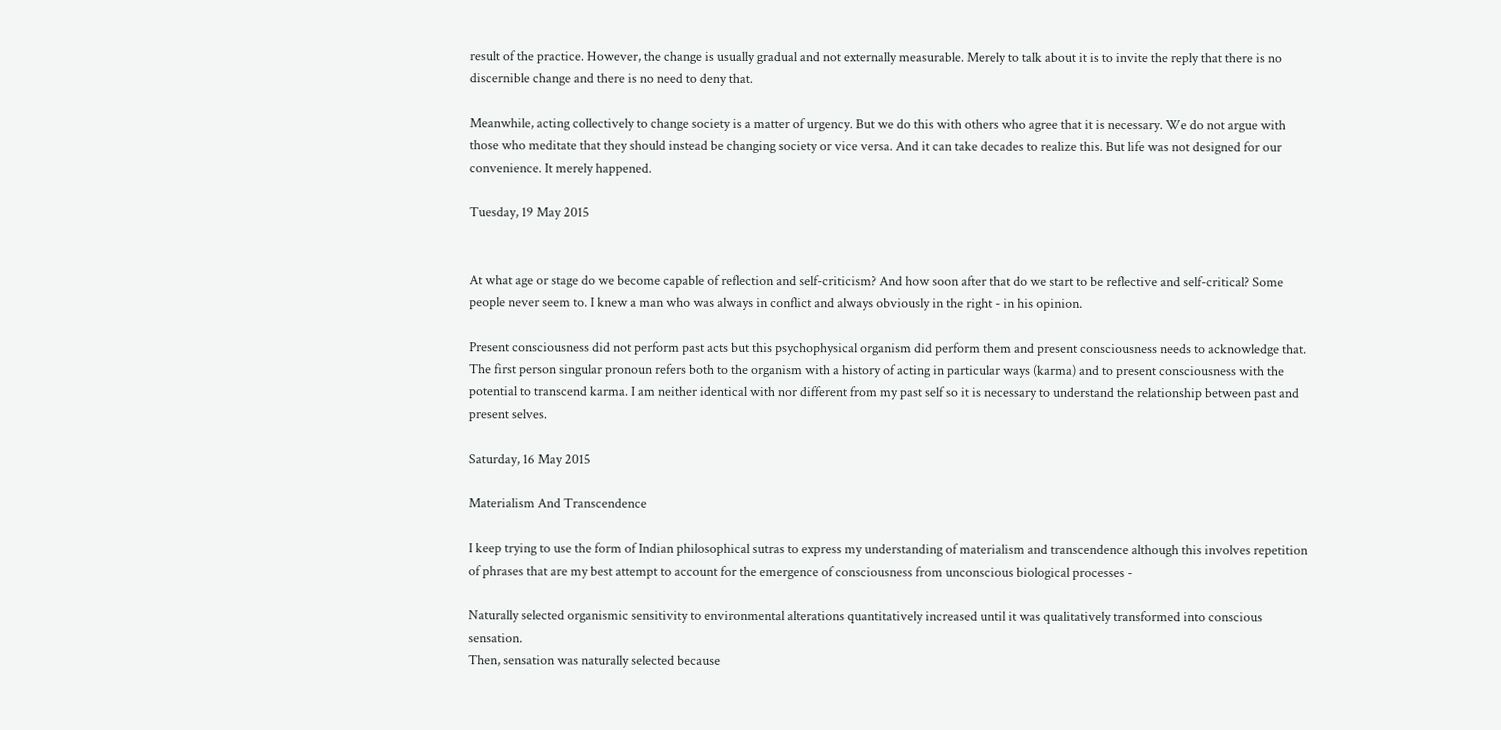result of the practice. However, the change is usually gradual and not externally measurable. Merely to talk about it is to invite the reply that there is no discernible change and there is no need to deny that.

Meanwhile, acting collectively to change society is a matter of urgency. But we do this with others who agree that it is necessary. We do not argue with those who meditate that they should instead be changing society or vice versa. And it can take decades to realize this. But life was not designed for our convenience. It merely happened.

Tuesday, 19 May 2015


At what age or stage do we become capable of reflection and self-criticism? And how soon after that do we start to be reflective and self-critical? Some people never seem to. I knew a man who was always in conflict and always obviously in the right - in his opinion.

Present consciousness did not perform past acts but this psychophysical organism did perform them and present consciousness needs to acknowledge that. The first person singular pronoun refers both to the organism with a history of acting in particular ways (karma) and to present consciousness with the potential to transcend karma. I am neither identical with nor different from my past self so it is necessary to understand the relationship between past and present selves.

Saturday, 16 May 2015

Materialism And Transcendence

I keep trying to use the form of Indian philosophical sutras to express my understanding of materialism and transcendence although this involves repetition of phrases that are my best attempt to account for the emergence of consciousness from unconscious biological processes -

Naturally selected organismic sensitivity to environmental alterations quantitatively increased until it was qualitatively transformed into conscious sensation.
Then, sensation was naturally selected because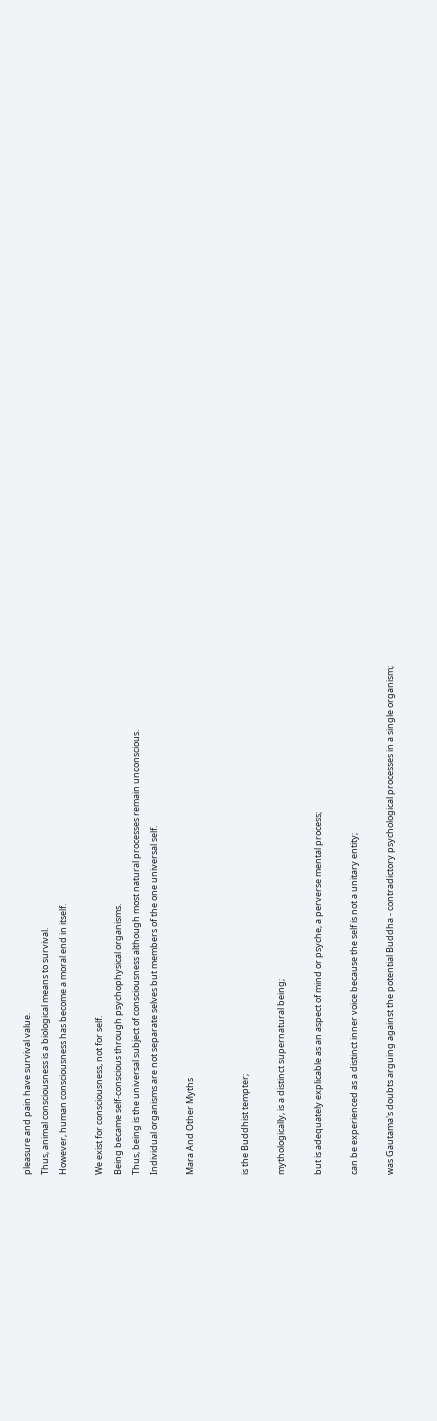pleasure and pain have survival value.
Thus, animal consciousness is a biological means to survival.
However, human consciousness has become a moral end in itself.

We exist for consciousness, not for self.
Being became self-conscious through psychophysical organisms.
Thus, being is the universal subject of consciousness although most natural processes remain unconscious.
Individual organisms are not separate selves but members of the one universal self.

Mara And Other Myths


is the Buddhist tempter;

mythologically, is a distinct supernatural being;

but is adequately explicable as an aspect of mind or psyche, a perverse mental process;

can be experienced as a distinct inner voice because the self is not a unitary entity;

was Gautama's doubts arguing against the potential Buddha - contradictory psychological processes in a single organism;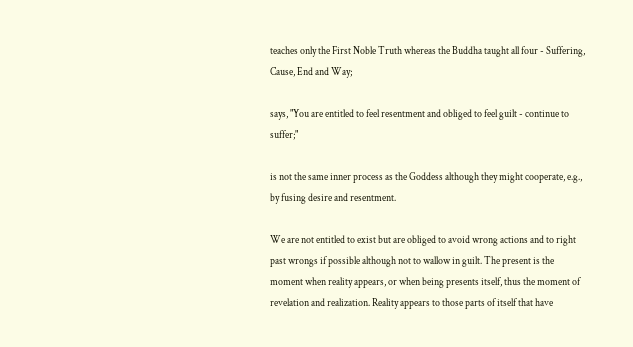teaches only the First Noble Truth whereas the Buddha taught all four - Suffering, Cause, End and Way;

says, "You are entitled to feel resentment and obliged to feel guilt - continue to suffer;"

is not the same inner process as the Goddess although they might cooperate, e.g., by fusing desire and resentment.

We are not entitled to exist but are obliged to avoid wrong actions and to right past wrongs if possible although not to wallow in guilt. The present is the moment when reality appears, or when being presents itself, thus the moment of revelation and realization. Reality appears to those parts of itself that have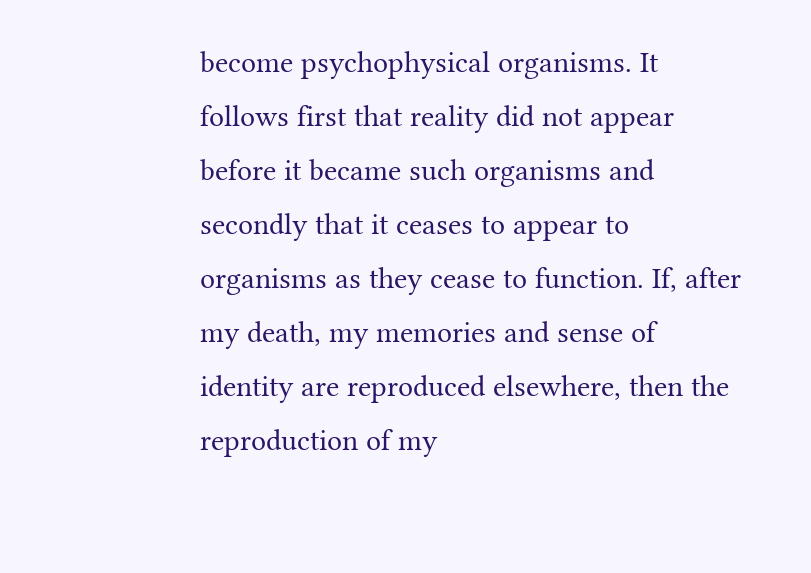become psychophysical organisms. It follows first that reality did not appear before it became such organisms and secondly that it ceases to appear to organisms as they cease to function. If, after my death, my memories and sense of identity are reproduced elsewhere, then the reproduction of my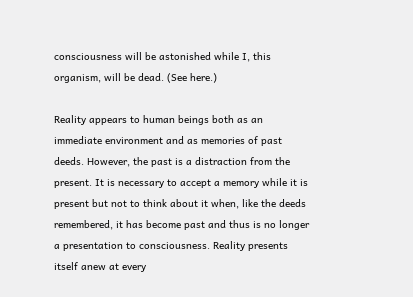consciousness will be astonished while I, this organism, will be dead. (See here.)

Reality appears to human beings both as an immediate environment and as memories of past deeds. However, the past is a distraction from the present. It is necessary to accept a memory while it is present but not to think about it when, like the deeds remembered, it has become past and thus is no longer a presentation to consciousness. Reality presents itself anew at every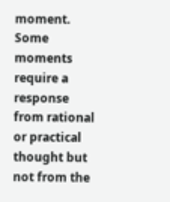moment. Some moments require a response from rational or practical thought but not from the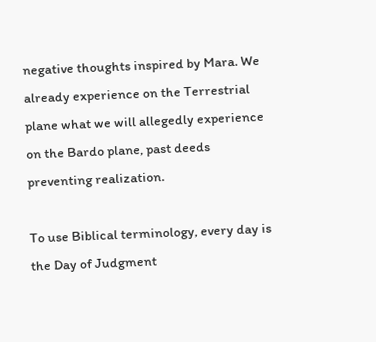negative thoughts inspired by Mara. We already experience on the Terrestrial plane what we will allegedly experience on the Bardo plane, past deeds preventing realization.

To use Biblical terminology, every day is the Day of Judgment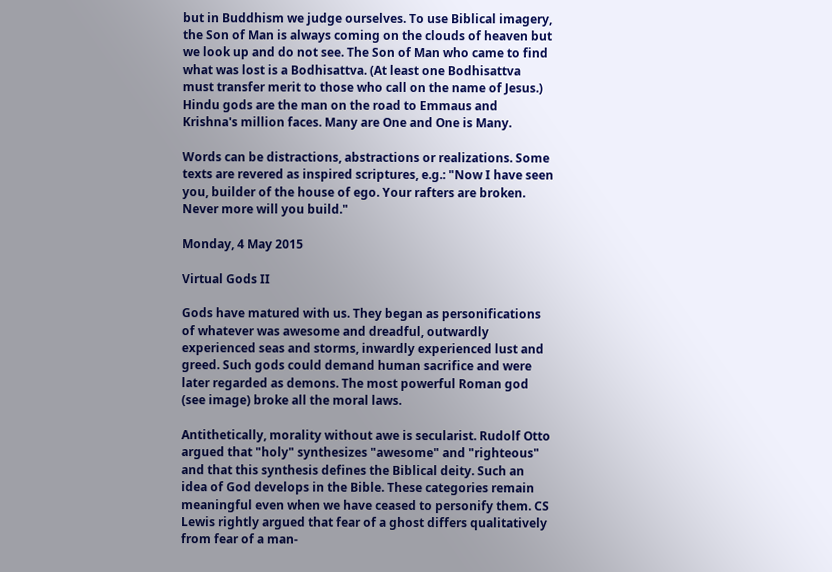but in Buddhism we judge ourselves. To use Biblical imagery, the Son of Man is always coming on the clouds of heaven but we look up and do not see. The Son of Man who came to find what was lost is a Bodhisattva. (At least one Bodhisattva must transfer merit to those who call on the name of Jesus.) Hindu gods are the man on the road to Emmaus and Krishna's million faces. Many are One and One is Many.

Words can be distractions, abstractions or realizations. Some texts are revered as inspired scriptures, e.g.: "Now I have seen you, builder of the house of ego. Your rafters are broken. Never more will you build."

Monday, 4 May 2015

Virtual Gods II

Gods have matured with us. They began as personifications of whatever was awesome and dreadful, outwardly experienced seas and storms, inwardly experienced lust and greed. Such gods could demand human sacrifice and were later regarded as demons. The most powerful Roman god (see image) broke all the moral laws.

Antithetically, morality without awe is secularist. Rudolf Otto argued that "holy" synthesizes "awesome" and "righteous" and that this synthesis defines the Biblical deity. Such an idea of God develops in the Bible. These categories remain meaningful even when we have ceased to personify them. CS Lewis rightly argued that fear of a ghost differs qualitatively from fear of a man-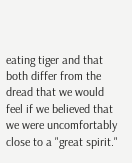eating tiger and that both differ from the dread that we would feel if we believed that we were uncomfortably close to a "great spirit."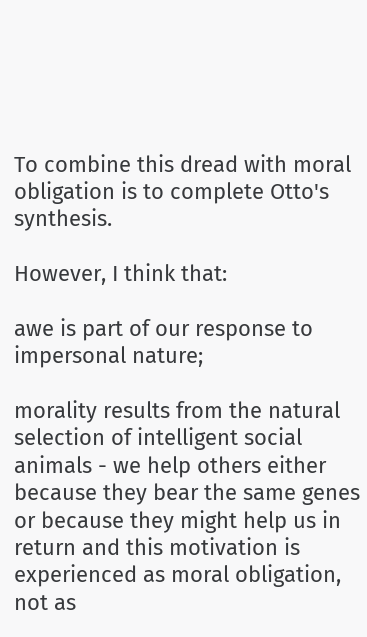To combine this dread with moral obligation is to complete Otto's synthesis.

However, I think that:

awe is part of our response to impersonal nature;

morality results from the natural selection of intelligent social animals - we help others either because they bear the same genes or because they might help us in return and this motivation is experienced as moral obligation, not as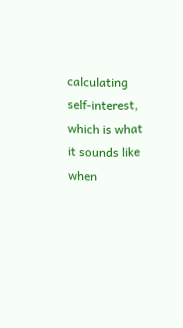calculating self-interest, which is what it sounds like when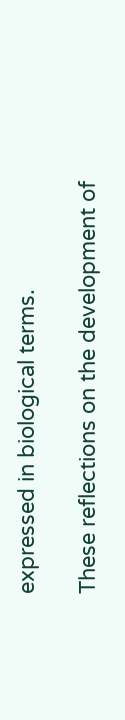expressed in biological terms.

These reflections on the development of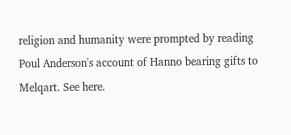religion and humanity were prompted by reading Poul Anderson's account of Hanno bearing gifts to Melqart. See here.